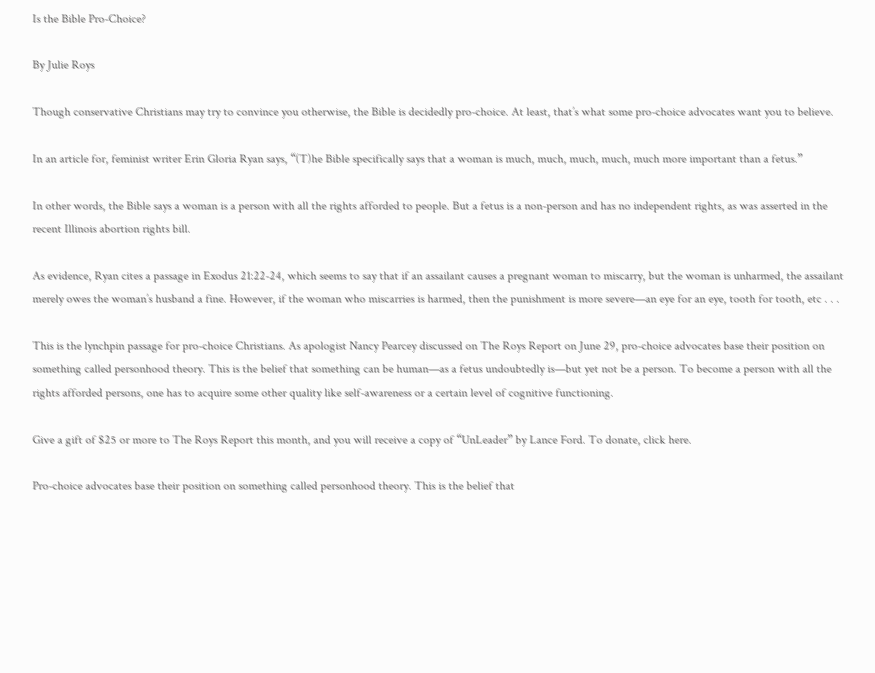Is the Bible Pro-Choice?

By Julie Roys

Though conservative Christians may try to convince you otherwise, the Bible is decidedly pro-choice. At least, that’s what some pro-choice advocates want you to believe.

In an article for, feminist writer Erin Gloria Ryan says, “(T)he Bible specifically says that a woman is much, much, much, much, much more important than a fetus.”

In other words, the Bible says a woman is a person with all the rights afforded to people. But a fetus is a non-person and has no independent rights, as was asserted in the recent Illinois abortion rights bill.

As evidence, Ryan cites a passage in Exodus 21:22-24, which seems to say that if an assailant causes a pregnant woman to miscarry, but the woman is unharmed, the assailant merely owes the woman’s husband a fine. However, if the woman who miscarries is harmed, then the punishment is more severe—an eye for an eye, tooth for tooth, etc . . .

This is the lynchpin passage for pro-choice Christians. As apologist Nancy Pearcey discussed on The Roys Report on June 29, pro-choice advocates base their position on something called personhood theory. This is the belief that something can be human—as a fetus undoubtedly is—but yet not be a person. To become a person with all the rights afforded persons, one has to acquire some other quality like self-awareness or a certain level of cognitive functioning.

Give a gift of $25 or more to The Roys Report this month, and you will receive a copy of “UnLeader” by Lance Ford. To donate, click here.

Pro-choice advocates base their position on something called personhood theory. This is the belief that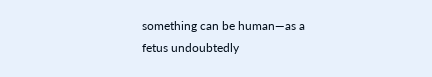something can be human—as a fetus undoubtedly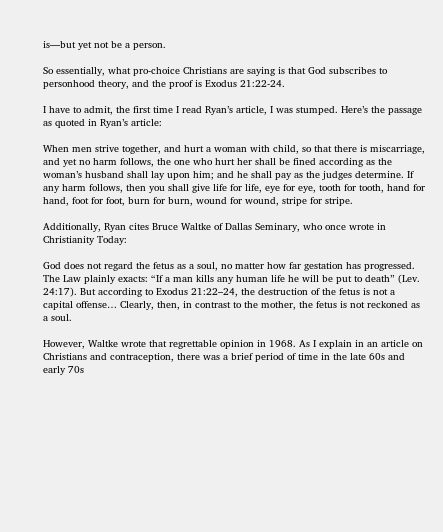is—but yet not be a person.

So essentially, what pro-choice Christians are saying is that God subscribes to personhood theory, and the proof is Exodus 21:22-24.

I have to admit, the first time I read Ryan’s article, I was stumped. Here’s the passage as quoted in Ryan’s article:

When men strive together, and hurt a woman with child, so that there is miscarriage, and yet no harm follows, the one who hurt her shall be fined according as the woman’s husband shall lay upon him; and he shall pay as the judges determine. If any harm follows, then you shall give life for life, eye for eye, tooth for tooth, hand for hand, foot for foot, burn for burn, wound for wound, stripe for stripe.

Additionally, Ryan cites Bruce Waltke of Dallas Seminary, who once wrote in Christianity Today:

God does not regard the fetus as a soul, no matter how far gestation has progressed. The Law plainly exacts: “If a man kills any human life he will be put to death” (Lev. 24:17). But according to Exodus 21:22–24, the destruction of the fetus is not a capital offense… Clearly, then, in contrast to the mother, the fetus is not reckoned as a soul.

However, Waltke wrote that regrettable opinion in 1968. As I explain in an article on Christians and contraception, there was a brief period of time in the late 60s and early 70s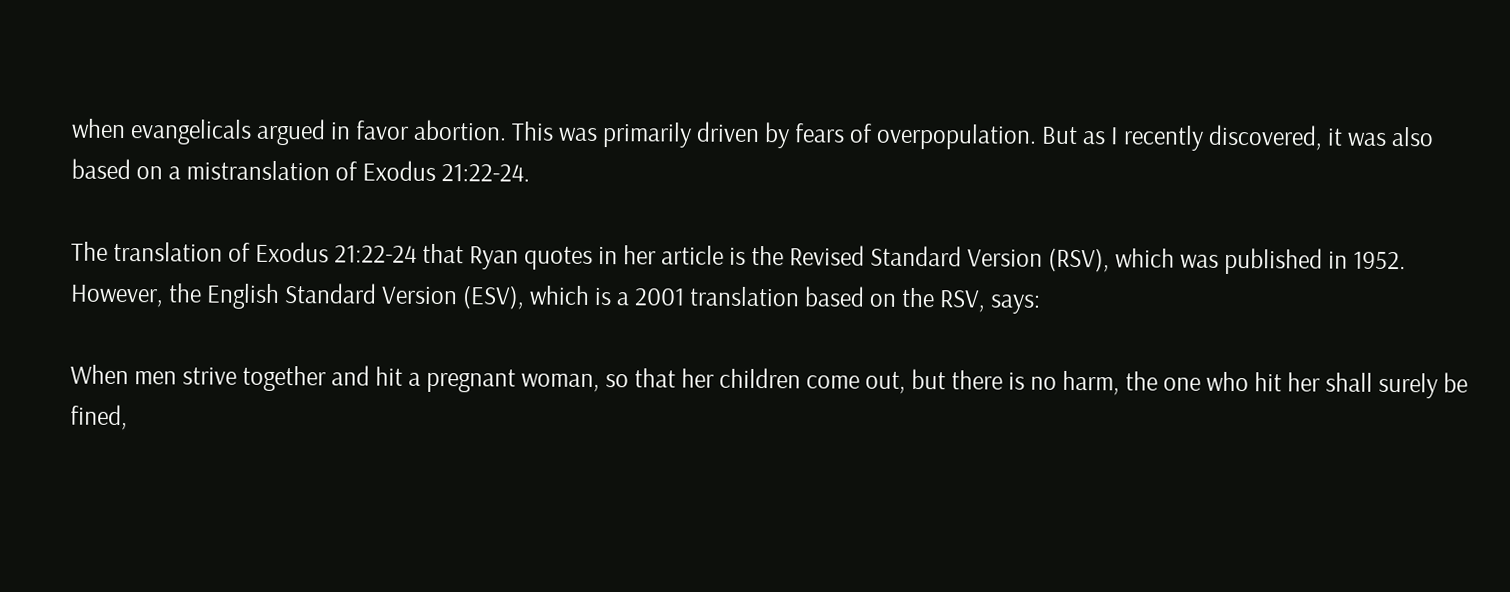when evangelicals argued in favor abortion. This was primarily driven by fears of overpopulation. But as I recently discovered, it was also based on a mistranslation of Exodus 21:22-24.

The translation of Exodus 21:22-24 that Ryan quotes in her article is the Revised Standard Version (RSV), which was published in 1952. However, the English Standard Version (ESV), which is a 2001 translation based on the RSV, says:

When men strive together and hit a pregnant woman, so that her children come out, but there is no harm, the one who hit her shall surely be fined,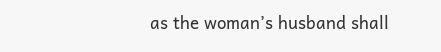as the woman’s husband shall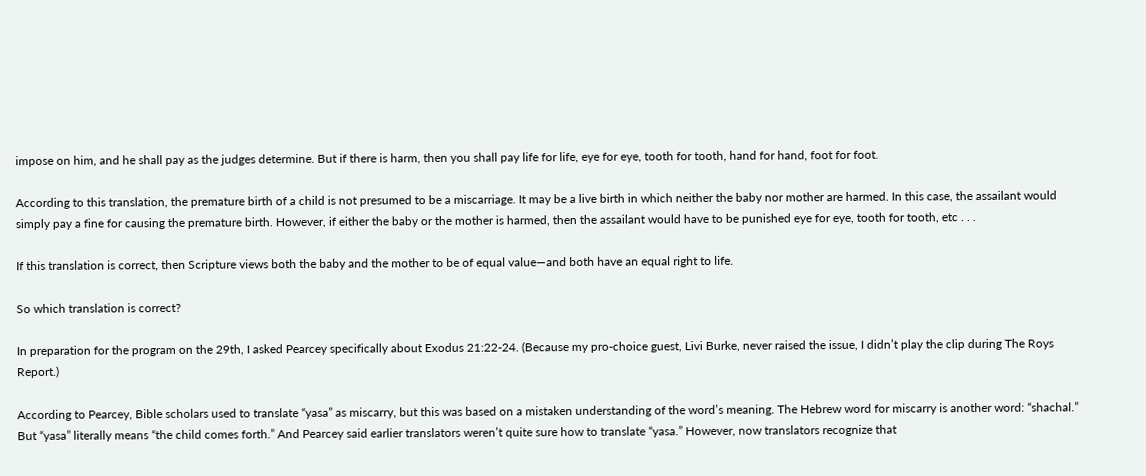impose on him, and he shall pay as the judges determine. But if there is harm, then you shall pay life for life, eye for eye, tooth for tooth, hand for hand, foot for foot.

According to this translation, the premature birth of a child is not presumed to be a miscarriage. It may be a live birth in which neither the baby nor mother are harmed. In this case, the assailant would simply pay a fine for causing the premature birth. However, if either the baby or the mother is harmed, then the assailant would have to be punished eye for eye, tooth for tooth, etc . . .

If this translation is correct, then Scripture views both the baby and the mother to be of equal value—and both have an equal right to life.

So which translation is correct?

In preparation for the program on the 29th, I asked Pearcey specifically about Exodus 21:22-24. (Because my pro-choice guest, Livi Burke, never raised the issue, I didn’t play the clip during The Roys Report.)

According to Pearcey, Bible scholars used to translate “yasa” as miscarry, but this was based on a mistaken understanding of the word’s meaning. The Hebrew word for miscarry is another word: “shachal.” But “yasa” literally means “the child comes forth.” And Pearcey said earlier translators weren’t quite sure how to translate “yasa.” However, now translators recognize that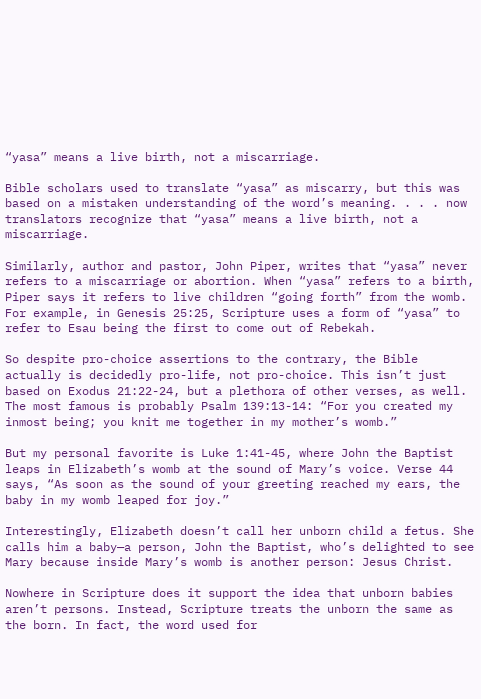“yasa” means a live birth, not a miscarriage.

Bible scholars used to translate “yasa” as miscarry, but this was based on a mistaken understanding of the word’s meaning. . . . now translators recognize that “yasa” means a live birth, not a miscarriage.

Similarly, author and pastor, John Piper, writes that “yasa” never refers to a miscarriage or abortion. When “yasa” refers to a birth, Piper says it refers to live children “going forth” from the womb. For example, in Genesis 25:25, Scripture uses a form of “yasa” to refer to Esau being the first to come out of Rebekah.

So despite pro-choice assertions to the contrary, the Bible actually is decidedly pro-life, not pro-choice. This isn’t just based on Exodus 21:22-24, but a plethora of other verses, as well. The most famous is probably Psalm 139:13-14: “For you created my inmost being; you knit me together in my mother’s womb.”

But my personal favorite is Luke 1:41-45, where John the Baptist leaps in Elizabeth’s womb at the sound of Mary’s voice. Verse 44 says, “As soon as the sound of your greeting reached my ears, the baby in my womb leaped for joy.”

Interestingly, Elizabeth doesn’t call her unborn child a fetus. She calls him a baby—a person, John the Baptist, who’s delighted to see Mary because inside Mary’s womb is another person: Jesus Christ.

Nowhere in Scripture does it support the idea that unborn babies aren’t persons. Instead, Scripture treats the unborn the same as the born. In fact, the word used for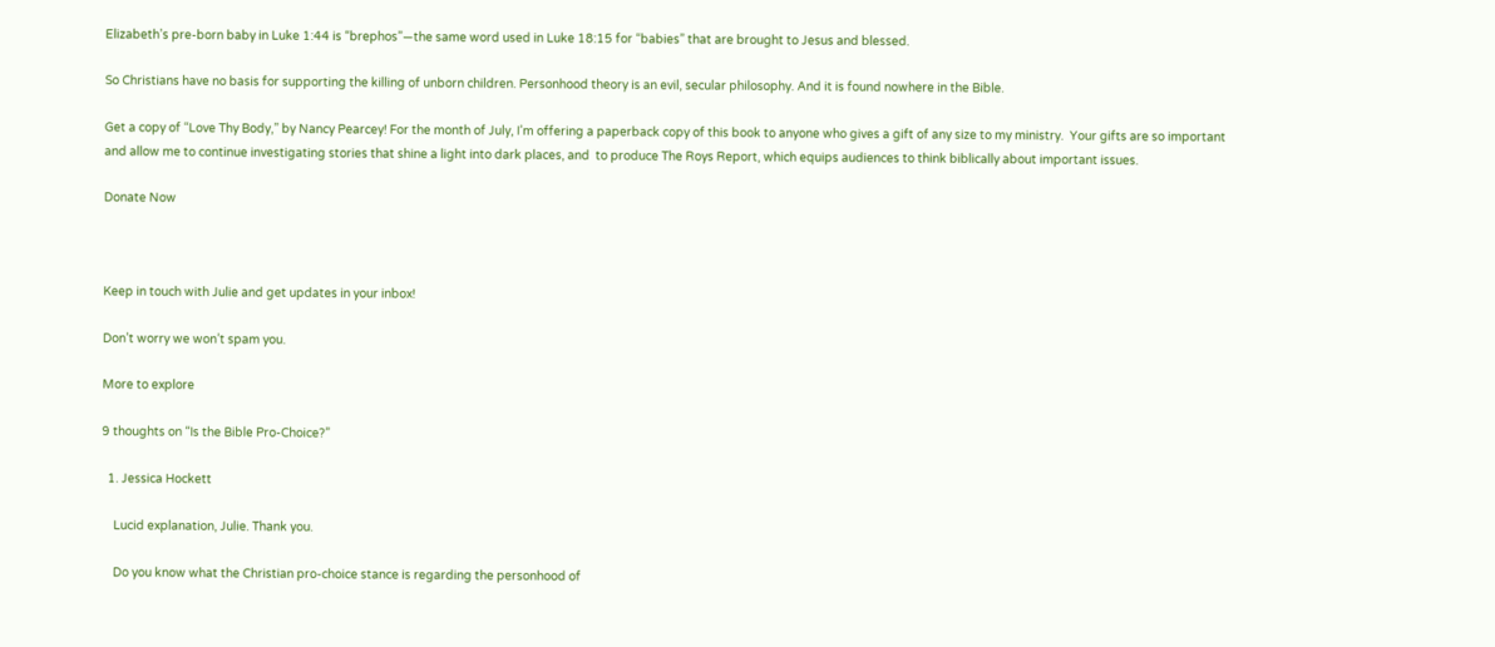Elizabeth’s pre-born baby in Luke 1:44 is “brephos”—the same word used in Luke 18:15 for “babies” that are brought to Jesus and blessed.

So Christians have no basis for supporting the killing of unborn children. Personhood theory is an evil, secular philosophy. And it is found nowhere in the Bible.

Get a copy of “Love Thy Body,” by Nancy Pearcey! For the month of July, I’m offering a paperback copy of this book to anyone who gives a gift of any size to my ministry.  Your gifts are so important and allow me to continue investigating stories that shine a light into dark places, and  to produce The Roys Report, which equips audiences to think biblically about important issues.

Donate Now



Keep in touch with Julie and get updates in your inbox!

Don’t worry we won’t spam you.

More to explore

9 thoughts on “Is the Bible Pro-Choice?”

  1. Jessica Hockett

    Lucid explanation, Julie. Thank you.

    Do you know what the Christian pro-choice stance is regarding the personhood of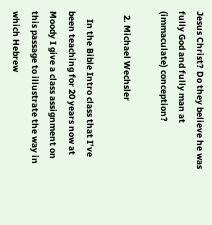Jesus Christ? Do they believe he was fully God and fully man at (immaculate) conception?

  2. Michael Wechsler

    In the Bible Intro class that I’ve been teaching for 20 years now at Moody I give a class assignment on this passage to illustrate the way in which Hebrew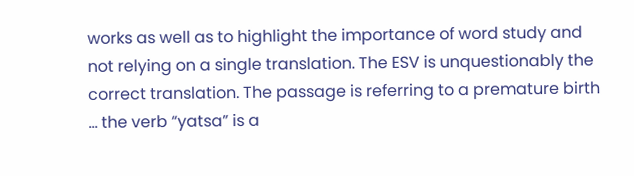works as well as to highlight the importance of word study and not relying on a single translation. The ESV is unquestionably the correct translation. The passage is referring to a premature birth … the verb “yatsa” is a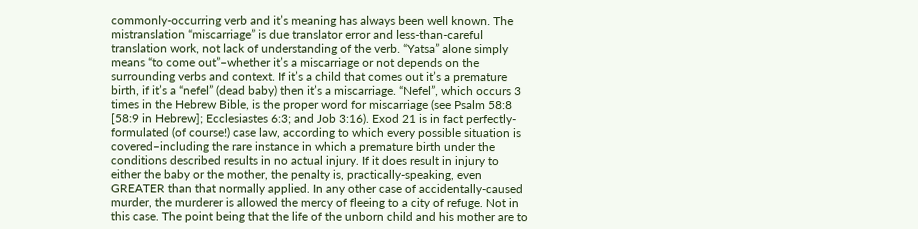commonly-occurring verb and it’s meaning has always been well known. The mistranslation “miscarriage” is due translator error and less-than-careful translation work, not lack of understanding of the verb. “Yatsa” alone simply means “to come out”–whether it’s a miscarriage or not depends on the surrounding verbs and context. If it’s a child that comes out it’s a premature birth, if it’s a “nefel” (dead baby) then it’s a miscarriage. “Nefel”, which occurs 3 times in the Hebrew Bible, is the proper word for miscarriage (see Psalm 58:8 [58:9 in Hebrew]; Ecclesiastes 6:3; and Job 3:16). Exod 21 is in fact perfectly-formulated (of course!) case law, according to which every possible situation is covered–including the rare instance in which a premature birth under the conditions described results in no actual injury. If it does result in injury to either the baby or the mother, the penalty is, practically-speaking, even GREATER than that normally applied. In any other case of accidentally-caused murder, the murderer is allowed the mercy of fleeing to a city of refuge. Not in this case. The point being that the life of the unborn child and his mother are to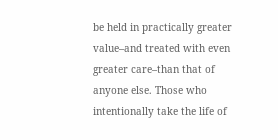be held in practically greater value–and treated with even greater care–than that of anyone else. Those who intentionally take the life of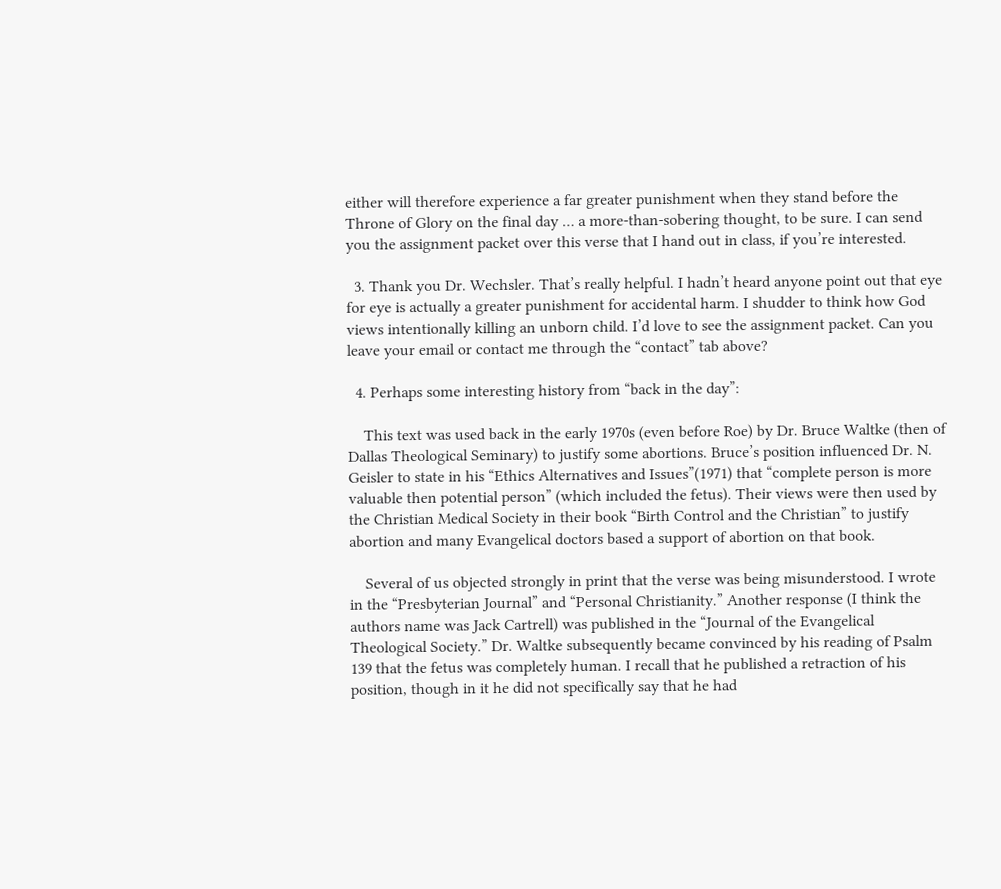either will therefore experience a far greater punishment when they stand before the Throne of Glory on the final day … a more-than-sobering thought, to be sure. I can send you the assignment packet over this verse that I hand out in class, if you’re interested.

  3. Thank you Dr. Wechsler. That’s really helpful. I hadn’t heard anyone point out that eye for eye is actually a greater punishment for accidental harm. I shudder to think how God views intentionally killing an unborn child. I’d love to see the assignment packet. Can you leave your email or contact me through the “contact” tab above?

  4. Perhaps some interesting history from “back in the day”:

    This text was used back in the early 1970s (even before Roe) by Dr. Bruce Waltke (then of Dallas Theological Seminary) to justify some abortions. Bruce’s position influenced Dr. N. Geisler to state in his “Ethics Alternatives and Issues”(1971) that “complete person is more valuable then potential person” (which included the fetus). Their views were then used by the Christian Medical Society in their book “Birth Control and the Christian” to justify abortion and many Evangelical doctors based a support of abortion on that book.

    Several of us objected strongly in print that the verse was being misunderstood. I wrote in the “Presbyterian Journal” and “Personal Christianity.” Another response (I think the authors name was Jack Cartrell) was published in the “Journal of the Evangelical Theological Society.” Dr. Waltke subsequently became convinced by his reading of Psalm 139 that the fetus was completely human. I recall that he published a retraction of his position, though in it he did not specifically say that he had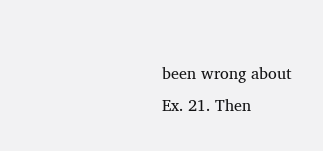been wrong about Ex. 21. Then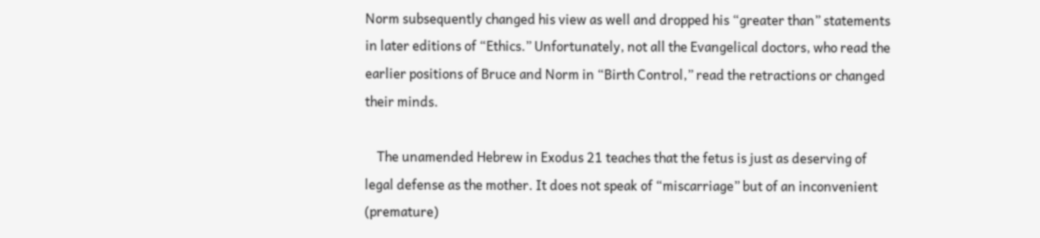Norm subsequently changed his view as well and dropped his “greater than” statements in later editions of “Ethics.” Unfortunately, not all the Evangelical doctors, who read the earlier positions of Bruce and Norm in “Birth Control,” read the retractions or changed their minds.

    The unamended Hebrew in Exodus 21 teaches that the fetus is just as deserving of legal defense as the mother. It does not speak of “miscarriage” but of an inconvenient (premature)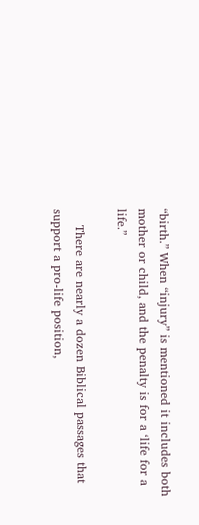“birth.” When “injury” is mentioned it includes both mother or child, and the penalty is for a ‘life for a life.”

    There are nearly a dozen Biblical passages that support a pro-life position,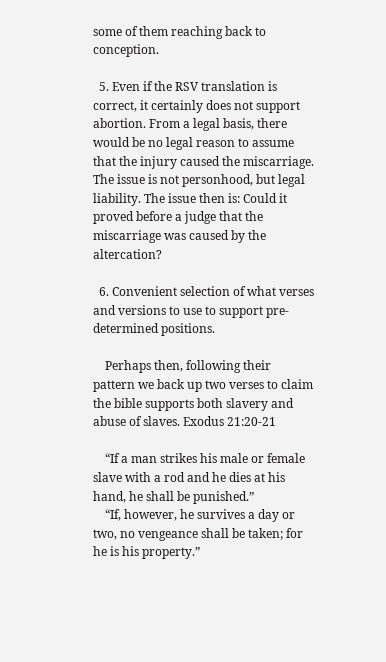some of them reaching back to conception.

  5. Even if the RSV translation is correct, it certainly does not support abortion. From a legal basis, there would be no legal reason to assume that the injury caused the miscarriage. The issue is not personhood, but legal liability. The issue then is: Could it proved before a judge that the miscarriage was caused by the altercation?

  6. Convenient selection of what verses and versions to use to support pre-determined positions.

    Perhaps then, following their pattern we back up two verses to claim the bible supports both slavery and abuse of slaves. Exodus 21:20-21

    “If a man strikes his male or female slave with a rod and he dies at his hand, he shall be punished.”
    “If, however, he survives a day or two, no vengeance shall be taken; for he is his property.”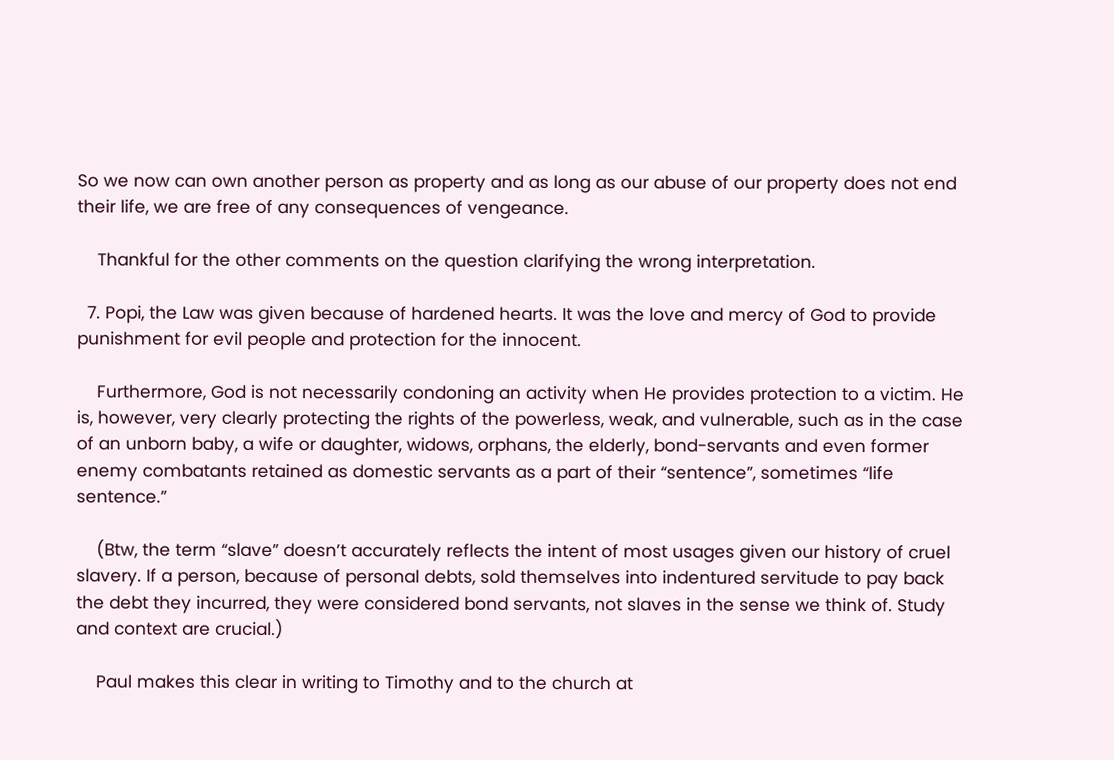So we now can own another person as property and as long as our abuse of our property does not end their life, we are free of any consequences of vengeance.

    Thankful for the other comments on the question clarifying the wrong interpretation.

  7. Popi, the Law was given because of hardened hearts. It was the love and mercy of God to provide punishment for evil people and protection for the innocent.

    Furthermore, God is not necessarily condoning an activity when He provides protection to a victim. He is, however, very clearly protecting the rights of the powerless, weak, and vulnerable, such as in the case of an unborn baby, a wife or daughter, widows, orphans, the elderly, bond-servants and even former enemy combatants retained as domestic servants as a part of their “sentence”, sometimes “life sentence.”

    (Btw, the term “slave” doesn’t accurately reflects the intent of most usages given our history of cruel slavery. If a person, because of personal debts, sold themselves into indentured servitude to pay back the debt they incurred, they were considered bond servants, not slaves in the sense we think of. Study and context are crucial.)

    Paul makes this clear in writing to Timothy and to the church at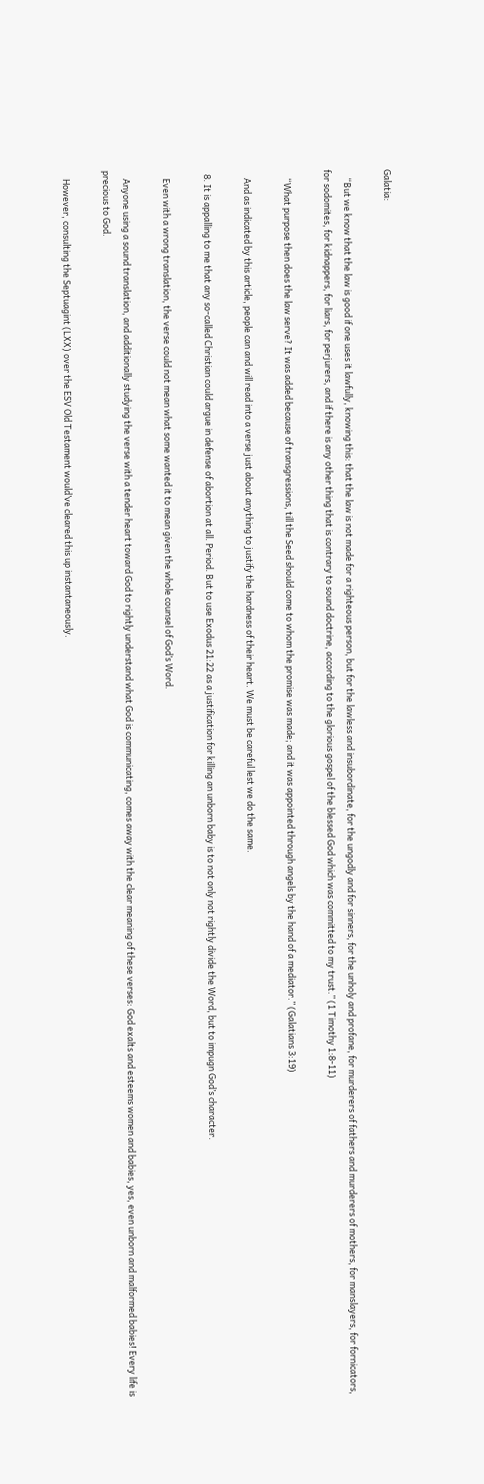Galatia:

    “But we know that the law is good if one uses it lawfully, knowing this: that the law is not made for a righteous person, but for the lawless and insubordinate, for the ungodly and for sinners, for the unholy and profane, for murderers of fathers and murderers of mothers, for manslayers, for fornicators, for sodomites, for kidnappers, for liars, for perjurers, and if there is any other thing that is contrary to sound doctrine, according to the glorious gospel of the blessed God which was committed to my trust.” (1 Timothy 1:8-11)

    “What purpose then does the law serve? It was added because of transgressions, till the Seed should come to whom the promise was made; and it was appointed through angels by the hand of a mediator.” (Galatians 3:19)

    And as indicated by this article, people can and will read into a verse just about anything to justify the hardness of their heart. We must be careful lest we do the same.

  8. It is appalling to me that any so-called Christian could argue in defense of abortion at all. Period. But to use Exodus 21:22 as a justification for killing an unborn baby is to not only not rightly divide the Word, but to impugn God’s character.

    Even with a wrong translation, the verse could not mean what some wanted it to mean given the whole counsel of God’s Word.

    Anyone using a sound translation, and additionally studying the verse with a tender heart toward God to rightly understand what God is communicating, comes away with the clear meaning of these verses: God exalts and esteems women and babies, yes, even unborn and malformed babies! Every life is precious to God.

    However, consulting the Septuagint (LXX) over the ESV Old Testament would’ve cleared this up instantaneously.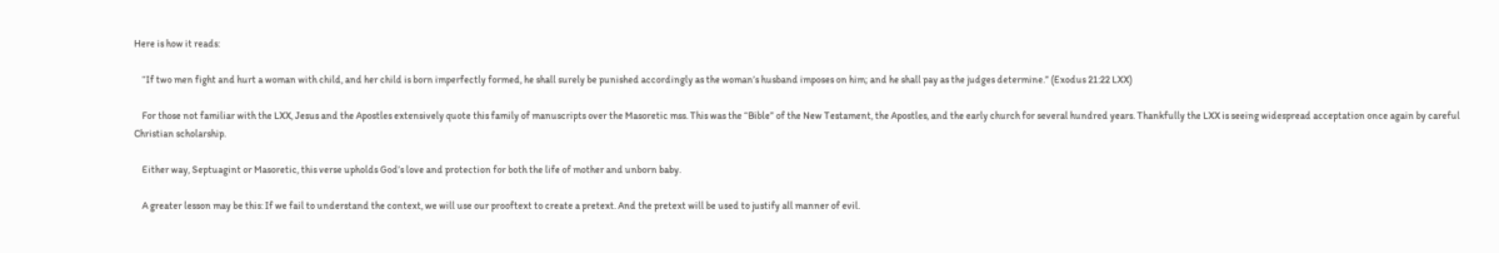Here is how it reads:

    “If two men fight and hurt a woman with child, and her child is born imperfectly formed, he shall surely be punished accordingly as the woman’s husband imposes on him; and he shall pay as the judges determine.” (Exodus 21:22 LXX)

    For those not familiar with the LXX, Jesus and the Apostles extensively quote this family of manuscripts over the Masoretic mss. This was the “Bible” of the New Testament, the Apostles, and the early church for several hundred years. Thankfully the LXX is seeing widespread acceptation once again by careful Christian scholarship.

    Either way, Septuagint or Masoretic, this verse upholds God’s love and protection for both the life of mother and unborn baby.

    A greater lesson may be this: If we fail to understand the context, we will use our prooftext to create a pretext. And the pretext will be used to justify all manner of evil.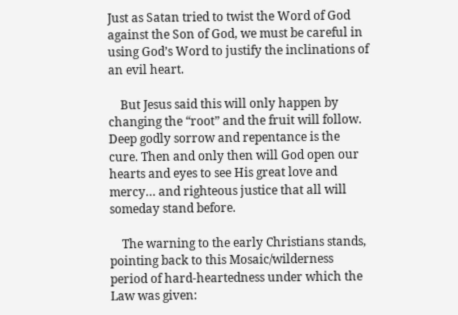Just as Satan tried to twist the Word of God against the Son of God, we must be careful in using God’s Word to justify the inclinations of an evil heart.

    But Jesus said this will only happen by changing the “root” and the fruit will follow. Deep godly sorrow and repentance is the cure. Then and only then will God open our hearts and eyes to see His great love and mercy… and righteous justice that all will someday stand before.

    The warning to the early Christians stands, pointing back to this Mosaic/wilderness period of hard-heartedness under which the Law was given: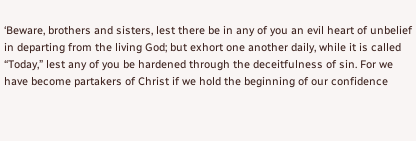‘Beware, brothers and sisters, lest there be in any of you an evil heart of unbelief in departing from the living God; but exhort one another daily, while it is called “Today,” lest any of you be hardened through the deceitfulness of sin. For we have become partakers of Christ if we hold the beginning of our confidence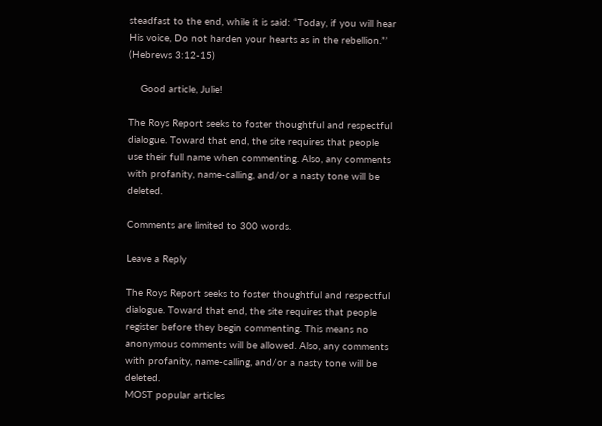steadfast to the end, while it is said: “Today, if you will hear His voice, Do not harden your hearts as in the rebellion.”’ (Hebrews 3:12-15)

    Good article, Julie!

The Roys Report seeks to foster thoughtful and respectful dialogue. Toward that end, the site requires that people use their full name when commenting. Also, any comments with profanity, name-calling, and/or a nasty tone will be deleted.

Comments are limited to 300 words.

Leave a Reply

The Roys Report seeks to foster thoughtful and respectful dialogue. Toward that end, the site requires that people register before they begin commenting. This means no anonymous comments will be allowed. Also, any comments with profanity, name-calling, and/or a nasty tone will be deleted.
MOST popular articles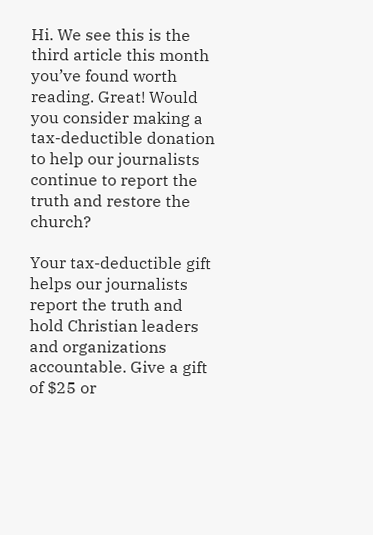Hi. We see this is the third article this month you’ve found worth reading. Great! Would you consider making a tax-deductible donation to help our journalists continue to report the truth and restore the church?

Your tax-deductible gift helps our journalists report the truth and hold Christian leaders and organizations accountable. Give a gift of $25 or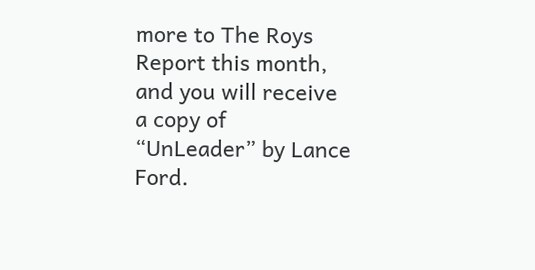more to The Roys Report this month, and you will receive a copy of “UnLeader” by Lance Ford.